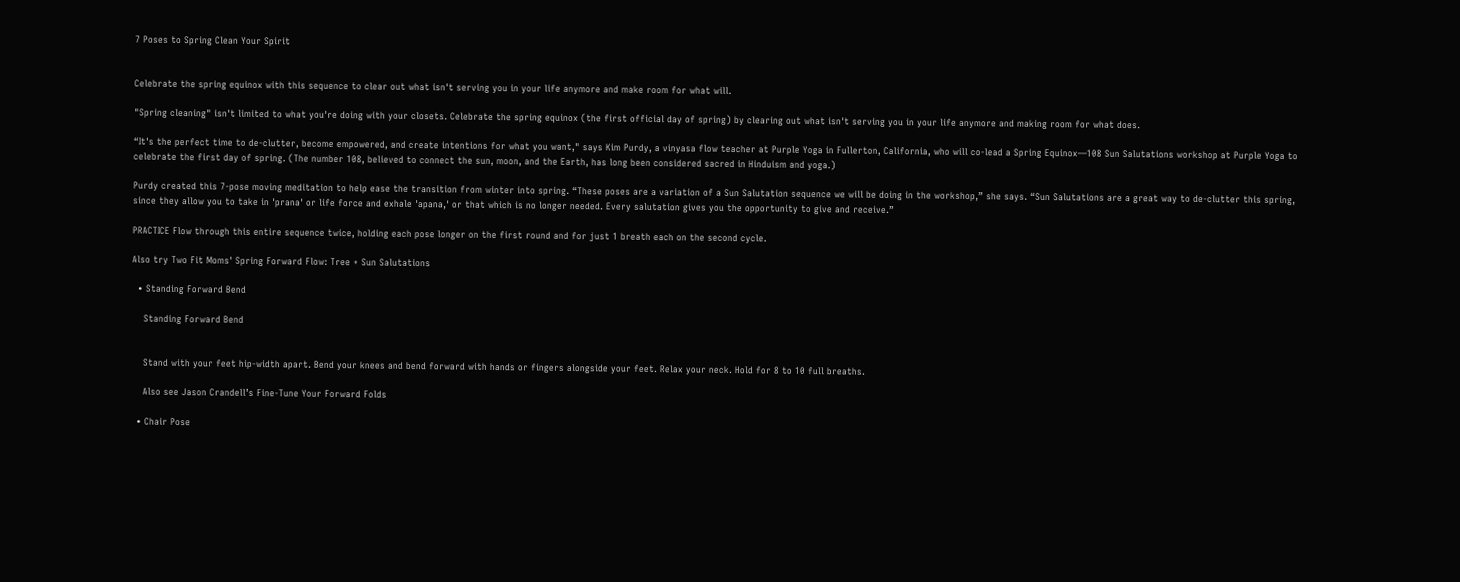7 Poses to Spring Clean Your Spirit


Celebrate the spring equinox with this sequence to clear out what isn't serving you in your life anymore and make room for what will.

"Spring cleaning" isn't limited to what you're doing with your closets. Celebrate the spring equinox (the first official day of spring) by clearing out what isn't serving you in your life anymore and making room for what does.

“It's the perfect time to de-clutter, become empowered, and create intentions for what you want," says Kim Purdy, a vinyasa flow teacher at Purple Yoga in Fullerton, California, who will co-lead a Spring Equinox—108 Sun Salutations workshop at Purple Yoga to celebrate the first day of spring. (The number 108, believed to connect the sun, moon, and the Earth, has long been considered sacred in Hinduism and yoga.)

Purdy created this 7-pose moving meditation to help ease the transition from winter into spring. “These poses are a variation of a Sun Salutation sequence we will be doing in the workshop,” she says. “Sun Salutations are a great way to de-clutter this spring, since they allow you to take in 'prana' or life force and exhale 'apana,' or that which is no longer needed. Every salutation gives you the opportunity to give and receive.”

PRACTICE Flow through this entire sequence twice, holding each pose longer on the first round and for just 1 breath each on the second cycle.

Also try Two Fit Moms' Spring Forward Flow: Tree + Sun Salutations

  • Standing Forward Bend

    Standing Forward Bend


    Stand with your feet hip-width apart. Bend your knees and bend forward with hands or fingers alongside your feet. Relax your neck. Hold for 8 to 10 full breaths.

    Also see Jason Crandell’s Fine-Tune Your Forward Folds

  • Chair Pose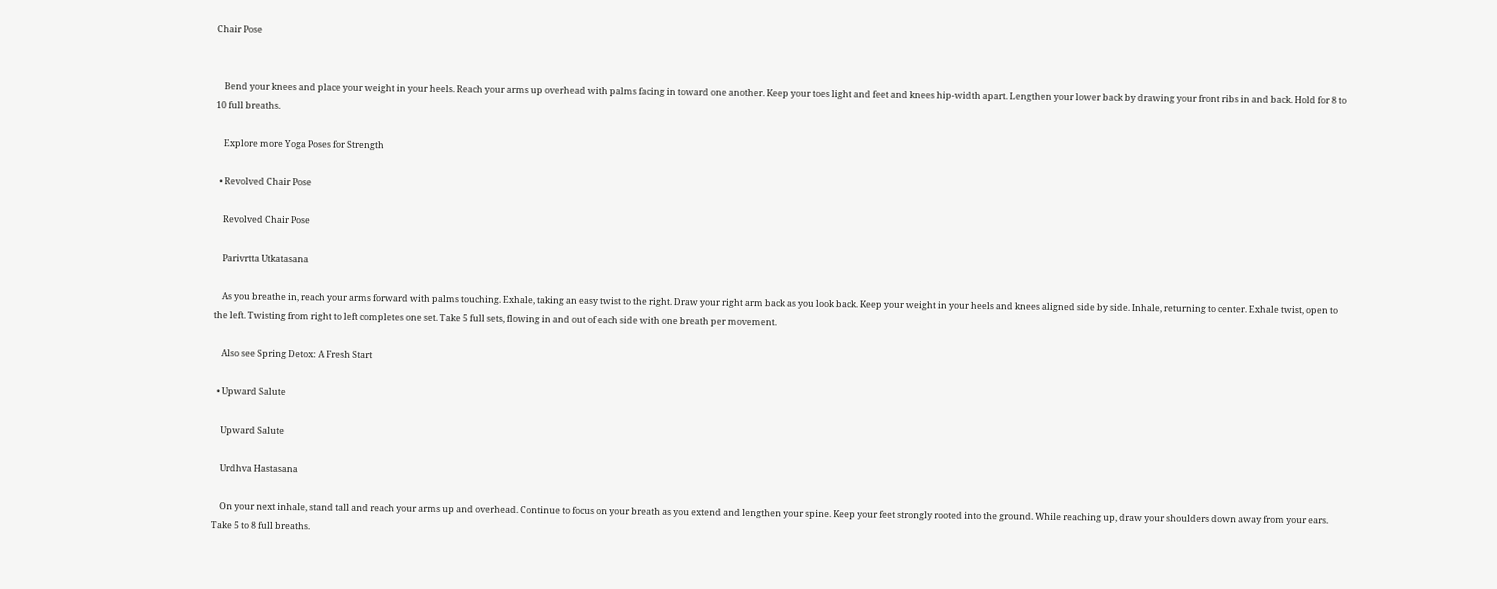Chair Pose


    Bend your knees and place your weight in your heels. Reach your arms up overhead with palms facing in toward one another. Keep your toes light and feet and knees hip-width apart. Lengthen your lower back by drawing your front ribs in and back. Hold for 8 to 10 full breaths.

    Explore more Yoga Poses for Strength

  • Revolved Chair Pose

    Revolved Chair Pose

    Parivrtta Utkatasana

    As you breathe in, reach your arms forward with palms touching. Exhale, taking an easy twist to the right. Draw your right arm back as you look back. Keep your weight in your heels and knees aligned side by side. Inhale, returning to center. Exhale twist, open to the left. Twisting from right to left completes one set. Take 5 full sets, flowing in and out of each side with one breath per movement.

    Also see Spring Detox: A Fresh Start

  • Upward Salute

    Upward Salute

    Urdhva Hastasana

    On your next inhale, stand tall and reach your arms up and overhead. Continue to focus on your breath as you extend and lengthen your spine. Keep your feet strongly rooted into the ground. While reaching up, draw your shoulders down away from your ears. Take 5 to 8 full breaths.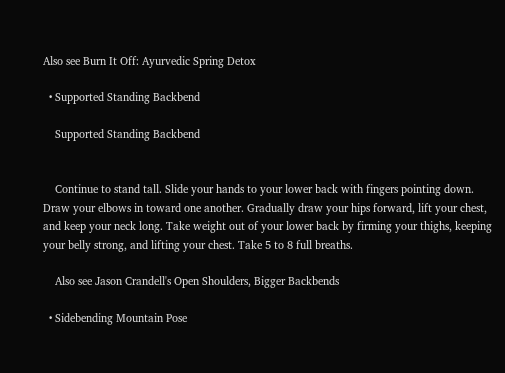Also see Burn It Off: Ayurvedic Spring Detox

  • Supported Standing Backbend

    Supported Standing Backbend


    Continue to stand tall. Slide your hands to your lower back with fingers pointing down. Draw your elbows in toward one another. Gradually draw your hips forward, lift your chest, and keep your neck long. Take weight out of your lower back by firming your thighs, keeping your belly strong, and lifting your chest. Take 5 to 8 full breaths.

    Also see Jason Crandell's Open Shoulders, Bigger Backbends

  • Sidebending Mountain Pose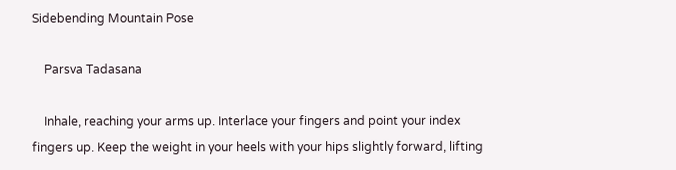Sidebending Mountain Pose

    Parsva Tadasana

    Inhale, reaching your arms up. Interlace your fingers and point your index fingers up. Keep the weight in your heels with your hips slightly forward, lifting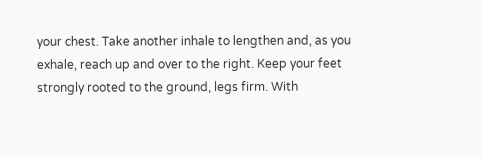your chest. Take another inhale to lengthen and, as you exhale, reach up and over to the right. Keep your feet strongly rooted to the ground, legs firm. With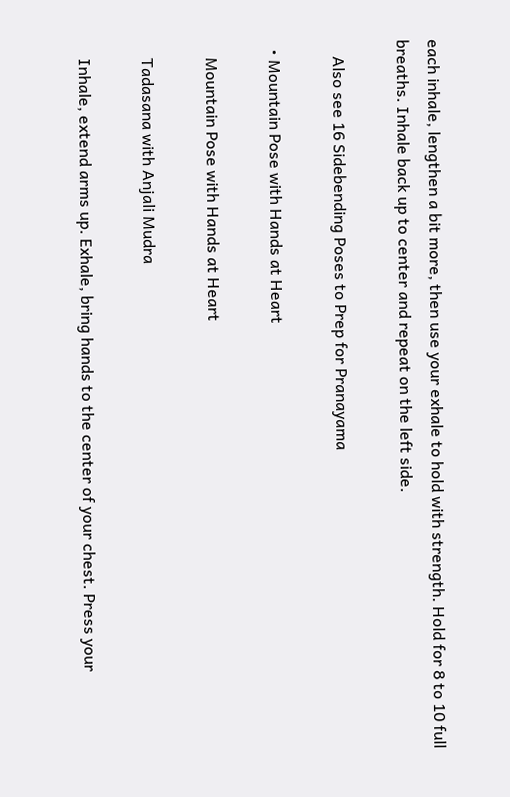each inhale, lengthen a bit more, then use your exhale to hold with strength. Hold for 8 to 10 full breaths. Inhale back up to center and repeat on the left side.

    Also see 16 Sidebending Poses to Prep for Pranayama

  • Mountain Pose with Hands at Heart

    Mountain Pose with Hands at Heart

    Tadasana with Anjali Mudra

    Inhale, extend arms up. Exhale, bring hands to the center of your chest. Press your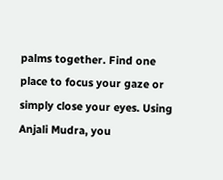palms together. Find one place to focus your gaze or simply close your eyes. Using Anjali Mudra, you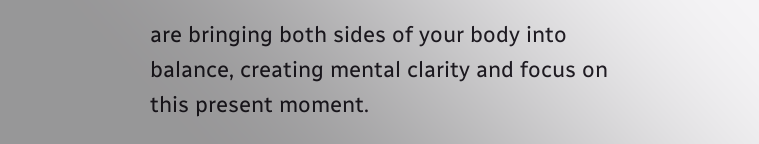are bringing both sides of your body into balance, creating mental clarity and focus on this present moment.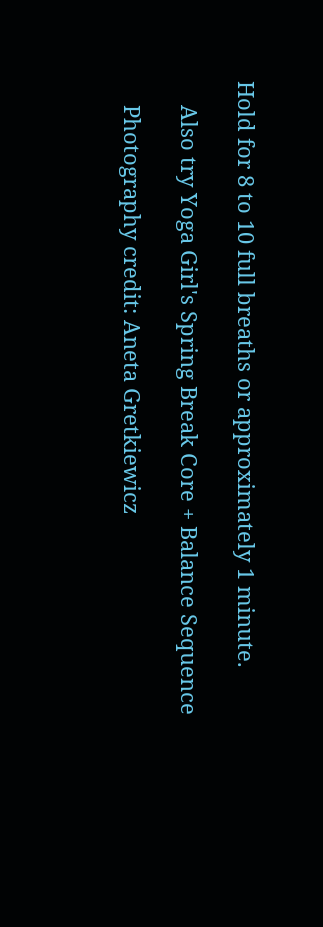Hold for 8 to 10 full breaths or approximately 1 minute.

    Also try Yoga Girl's Spring Break Core + Balance Sequence

    Photography credit: Aneta Gretkiewicz